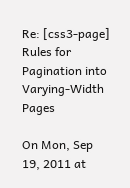Re: [css3-page] Rules for Pagination into Varying-Width Pages

On Mon, Sep 19, 2011 at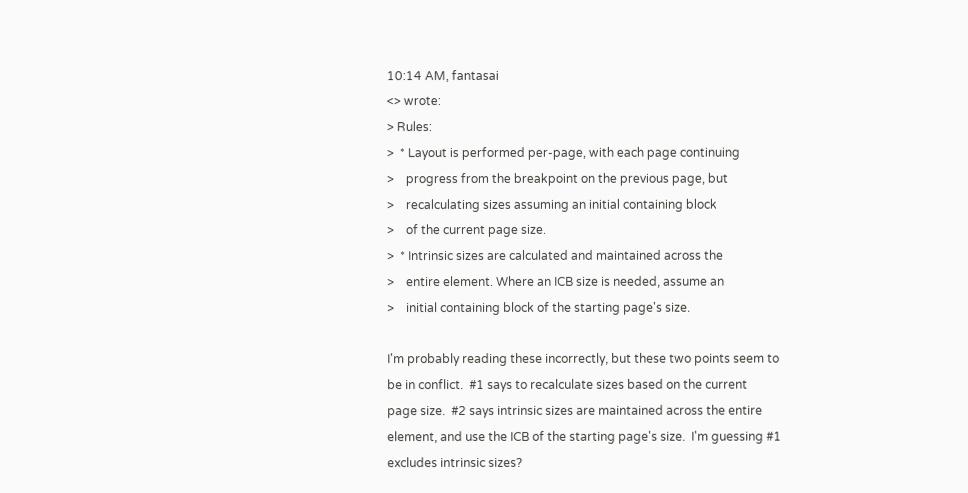10:14 AM, fantasai
<> wrote:
> Rules:
>  * Layout is performed per-page, with each page continuing
>    progress from the breakpoint on the previous page, but
>    recalculating sizes assuming an initial containing block
>    of the current page size.
>  * Intrinsic sizes are calculated and maintained across the
>    entire element. Where an ICB size is needed, assume an
>    initial containing block of the starting page's size.

I'm probably reading these incorrectly, but these two points seem to
be in conflict.  #1 says to recalculate sizes based on the current
page size.  #2 says intrinsic sizes are maintained across the entire
element, and use the ICB of the starting page's size.  I'm guessing #1
excludes intrinsic sizes?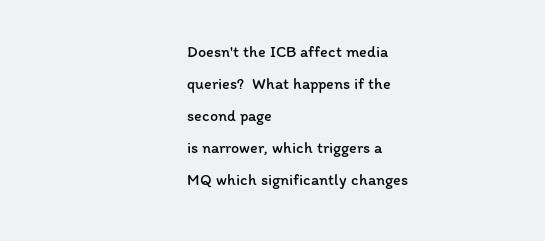Doesn't the ICB affect media queries?  What happens if the second page
is narrower, which triggers a MQ which significantly changes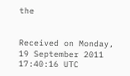the


Received on Monday, 19 September 2011 17:40:16 UTC